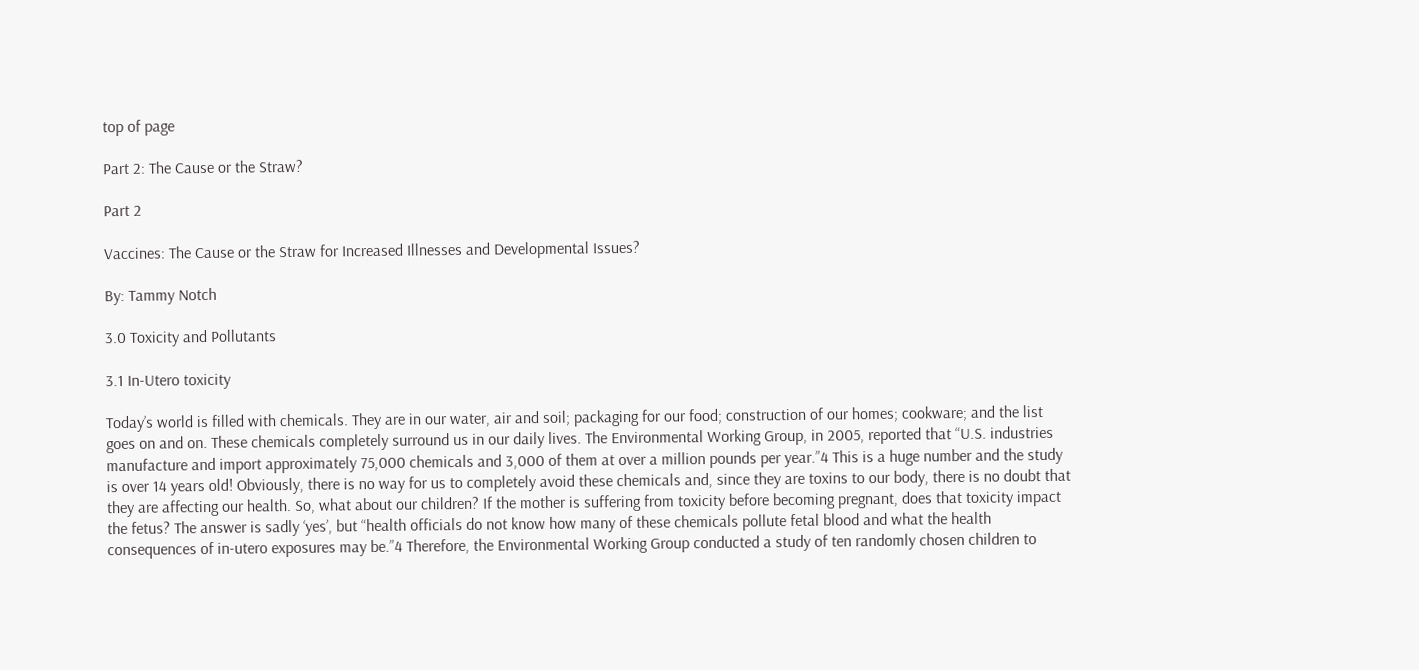top of page

Part 2: The Cause or the Straw?

Part 2

Vaccines: The Cause or the Straw for Increased Illnesses and Developmental Issues?

By: Tammy Notch

3.0 Toxicity and Pollutants

3.1 In-Utero toxicity

Today’s world is filled with chemicals. They are in our water, air and soil; packaging for our food; construction of our homes; cookware; and the list goes on and on. These chemicals completely surround us in our daily lives. The Environmental Working Group, in 2005, reported that “U.S. industries manufacture and import approximately 75,000 chemicals and 3,000 of them at over a million pounds per year.”4 This is a huge number and the study is over 14 years old! Obviously, there is no way for us to completely avoid these chemicals and, since they are toxins to our body, there is no doubt that they are affecting our health. So, what about our children? If the mother is suffering from toxicity before becoming pregnant, does that toxicity impact the fetus? The answer is sadly ‘yes’, but “health officials do not know how many of these chemicals pollute fetal blood and what the health consequences of in-utero exposures may be.”4 Therefore, the Environmental Working Group conducted a study of ten randomly chosen children to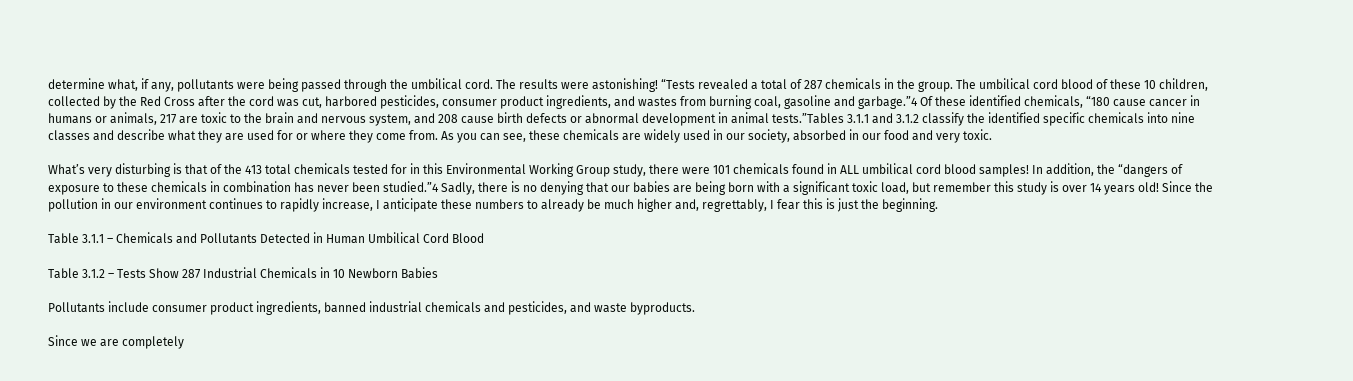determine what, if any, pollutants were being passed through the umbilical cord. The results were astonishing! “Tests revealed a total of 287 chemicals in the group. The umbilical cord blood of these 10 children, collected by the Red Cross after the cord was cut, harbored pesticides, consumer product ingredients, and wastes from burning coal, gasoline and garbage.”4 Of these identified chemicals, “180 cause cancer in humans or animals, 217 are toxic to the brain and nervous system, and 208 cause birth defects or abnormal development in animal tests.”Tables 3.1.1 and 3.1.2 classify the identified specific chemicals into nine classes and describe what they are used for or where they come from. As you can see, these chemicals are widely used in our society, absorbed in our food and very toxic.

What’s very disturbing is that of the 413 total chemicals tested for in this Environmental Working Group study, there were 101 chemicals found in ALL umbilical cord blood samples! In addition, the “dangers of exposure to these chemicals in combination has never been studied.”4 Sadly, there is no denying that our babies are being born with a significant toxic load, but remember this study is over 14 years old! Since the pollution in our environment continues to rapidly increase, I anticipate these numbers to already be much higher and, regrettably, I fear this is just the beginning.

Table 3.1.1 – Chemicals and Pollutants Detected in Human Umbilical Cord Blood

Table 3.1.2 – Tests Show 287 Industrial Chemicals in 10 Newborn Babies

Pollutants include consumer product ingredients, banned industrial chemicals and pesticides, and waste byproducts.

Since we are completely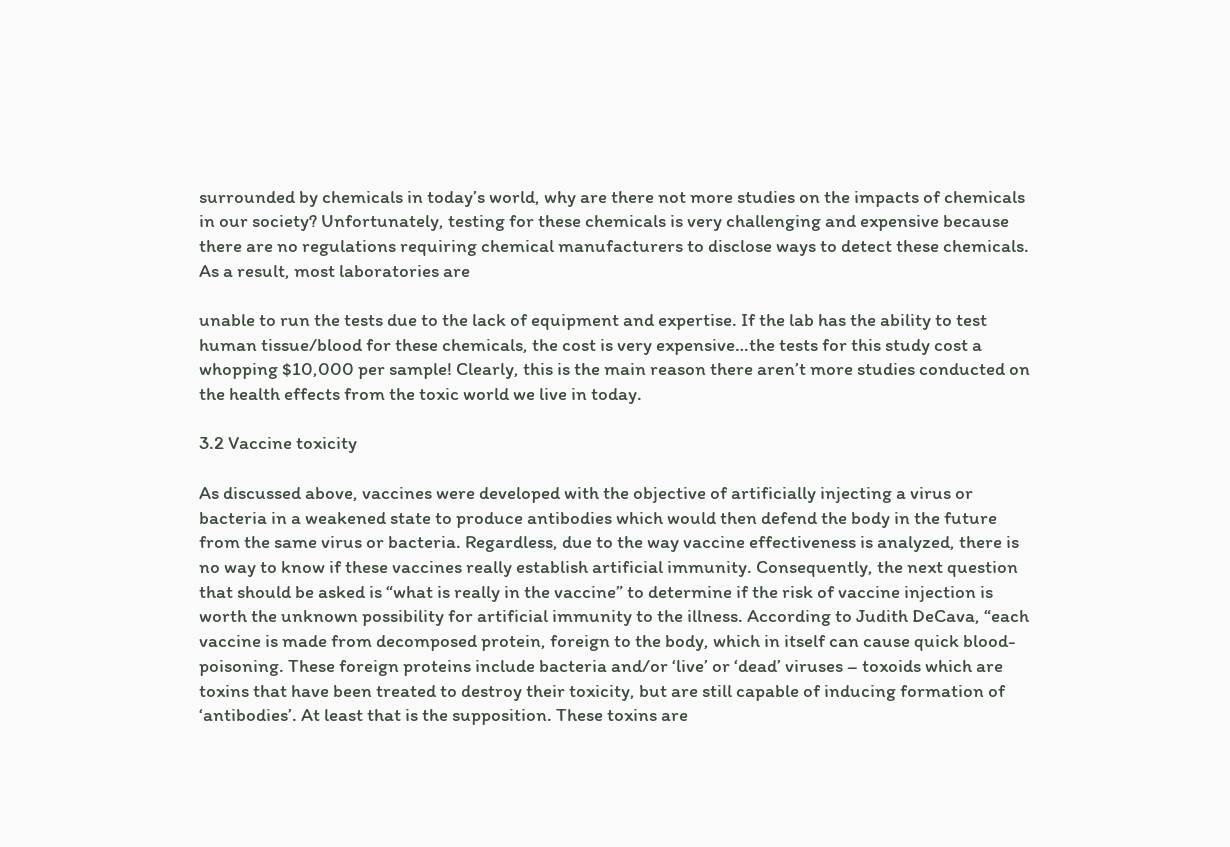surrounded by chemicals in today’s world, why are there not more studies on the impacts of chemicals in our society? Unfortunately, testing for these chemicals is very challenging and expensive because there are no regulations requiring chemical manufacturers to disclose ways to detect these chemicals. As a result, most laboratories are

unable to run the tests due to the lack of equipment and expertise. If the lab has the ability to test human tissue/blood for these chemicals, the cost is very expensive…the tests for this study cost a whopping $10,000 per sample! Clearly, this is the main reason there aren’t more studies conducted on the health effects from the toxic world we live in today.

3.2 Vaccine toxicity

As discussed above, vaccines were developed with the objective of artificially injecting a virus or bacteria in a weakened state to produce antibodies which would then defend the body in the future from the same virus or bacteria. Regardless, due to the way vaccine effectiveness is analyzed, there is no way to know if these vaccines really establish artificial immunity. Consequently, the next question that should be asked is “what is really in the vaccine” to determine if the risk of vaccine injection is worth the unknown possibility for artificial immunity to the illness. According to Judith DeCava, “each vaccine is made from decomposed protein, foreign to the body, which in itself can cause quick blood-poisoning. These foreign proteins include bacteria and/or ‘live’ or ‘dead’ viruses – toxoids which are toxins that have been treated to destroy their toxicity, but are still capable of inducing formation of ‘antibodies’. At least that is the supposition. These toxins are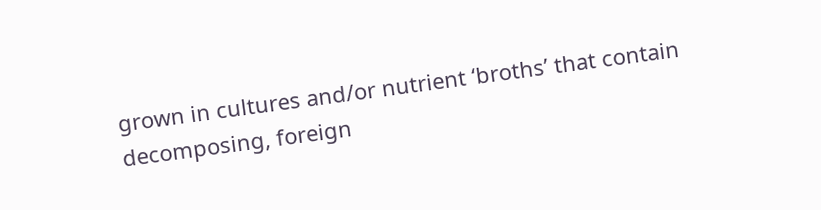grown in cultures and/or nutrient ‘broths’ that contain decomposing, foreign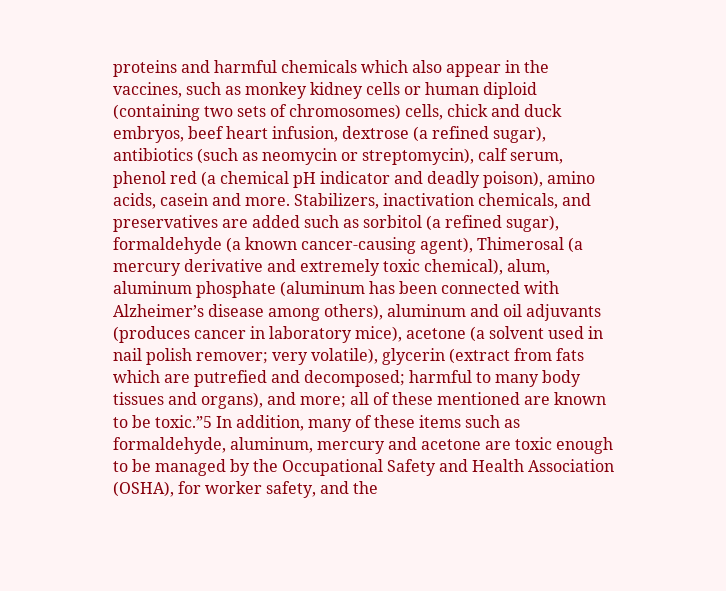proteins and harmful chemicals which also appear in the vaccines, such as monkey kidney cells or human diploid (containing two sets of chromosomes) cells, chick and duck embryos, beef heart infusion, dextrose (a refined sugar), antibiotics (such as neomycin or streptomycin), calf serum, phenol red (a chemical pH indicator and deadly poison), amino acids, casein and more. Stabilizers, inactivation chemicals, and preservatives are added such as sorbitol (a refined sugar), formaldehyde (a known cancer-causing agent), Thimerosal (a mercury derivative and extremely toxic chemical), alum, aluminum phosphate (aluminum has been connected with Alzheimer’s disease among others), aluminum and oil adjuvants (produces cancer in laboratory mice), acetone (a solvent used in nail polish remover; very volatile), glycerin (extract from fats which are putrefied and decomposed; harmful to many body tissues and organs), and more; all of these mentioned are known to be toxic.”5 In addition, many of these items such as formaldehyde, aluminum, mercury and acetone are toxic enough to be managed by the Occupational Safety and Health Association (OSHA), for worker safety, and the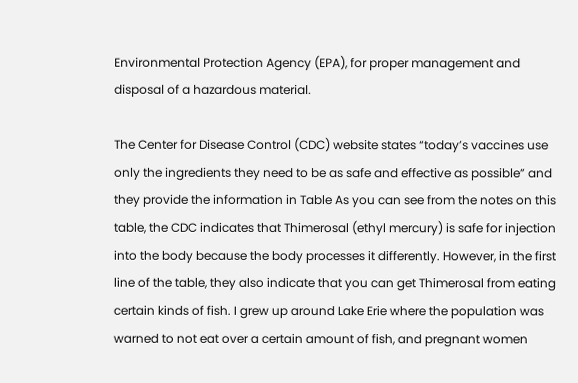Environmental Protection Agency (EPA), for proper management and disposal of a hazardous material.

The Center for Disease Control (CDC) website states “today’s vaccines use only the ingredients they need to be as safe and effective as possible” and they provide the information in Table As you can see from the notes on this table, the CDC indicates that Thimerosal (ethyl mercury) is safe for injection into the body because the body processes it differently. However, in the first line of the table, they also indicate that you can get Thimerosal from eating certain kinds of fish. I grew up around Lake Erie where the population was warned to not eat over a certain amount of fish, and pregnant women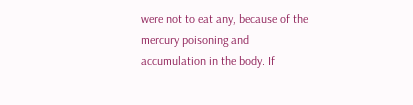were not to eat any, because of the mercury poisoning and accumulation in the body. If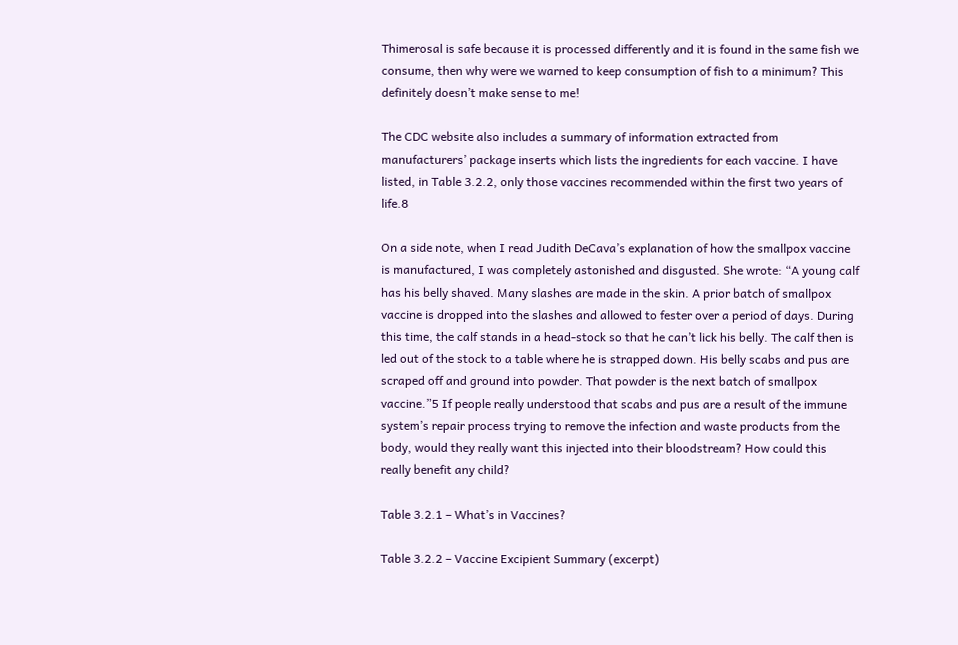Thimerosal is safe because it is processed differently and it is found in the same fish we consume, then why were we warned to keep consumption of fish to a minimum? This definitely doesn’t make sense to me!

The CDC website also includes a summary of information extracted from manufacturers’ package inserts which lists the ingredients for each vaccine. I have listed, in Table 3.2.2, only those vaccines recommended within the first two years of life.8

On a side note, when I read Judith DeCava’s explanation of how the smallpox vaccine is manufactured, I was completely astonished and disgusted. She wrote: “A young calf has his belly shaved. Many slashes are made in the skin. A prior batch of smallpox vaccine is dropped into the slashes and allowed to fester over a period of days. During this time, the calf stands in a head-stock so that he can’t lick his belly. The calf then is led out of the stock to a table where he is strapped down. His belly scabs and pus are scraped off and ground into powder. That powder is the next batch of smallpox vaccine.”5 If people really understood that scabs and pus are a result of the immune system’s repair process trying to remove the infection and waste products from the body, would they really want this injected into their bloodstream? How could this really benefit any child?

Table 3.2.1 – What’s in Vaccines?

Table 3.2.2 – Vaccine Excipient Summary (excerpt)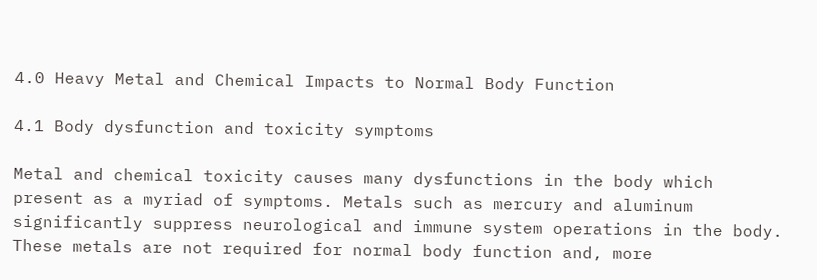4.0 Heavy Metal and Chemical Impacts to Normal Body Function

4.1 Body dysfunction and toxicity symptoms

Metal and chemical toxicity causes many dysfunctions in the body which present as a myriad of symptoms. Metals such as mercury and aluminum significantly suppress neurological and immune system operations in the body. These metals are not required for normal body function and, more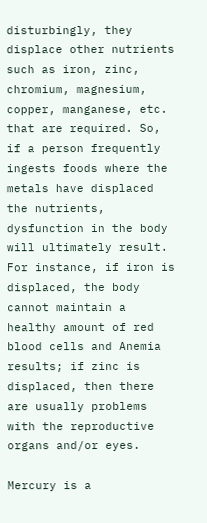disturbingly, they displace other nutrients such as iron, zinc, chromium, magnesium, copper, manganese, etc. that are required. So, if a person frequently ingests foods where the metals have displaced the nutrients, dysfunction in the body will ultimately result. For instance, if iron is displaced, the body cannot maintain a healthy amount of red blood cells and Anemia results; if zinc is displaced, then there are usually problems with the reproductive organs and/or eyes.

Mercury is a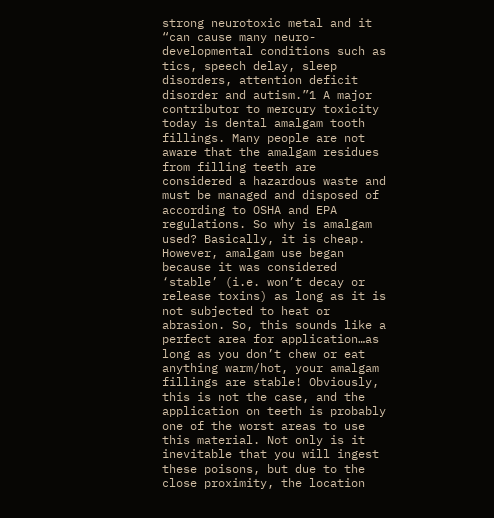strong neurotoxic metal and it “can cause many neuro-developmental conditions such as tics, speech delay, sleep disorders, attention deficit disorder and autism.”1 A major contributor to mercury toxicity today is dental amalgam tooth fillings. Many people are not aware that the amalgam residues from filling teeth are considered a hazardous waste and must be managed and disposed of according to OSHA and EPA regulations. So why is amalgam used? Basically, it is cheap. However, amalgam use began because it was considered ‘stable’ (i.e. won’t decay or release toxins) as long as it is not subjected to heat or abrasion. So, this sounds like a perfect area for application…as long as you don’t chew or eat anything warm/hot, your amalgam fillings are stable! Obviously, this is not the case, and the application on teeth is probably one of the worst areas to use this material. Not only is it inevitable that you will ingest these poisons, but due to the close proximity, the location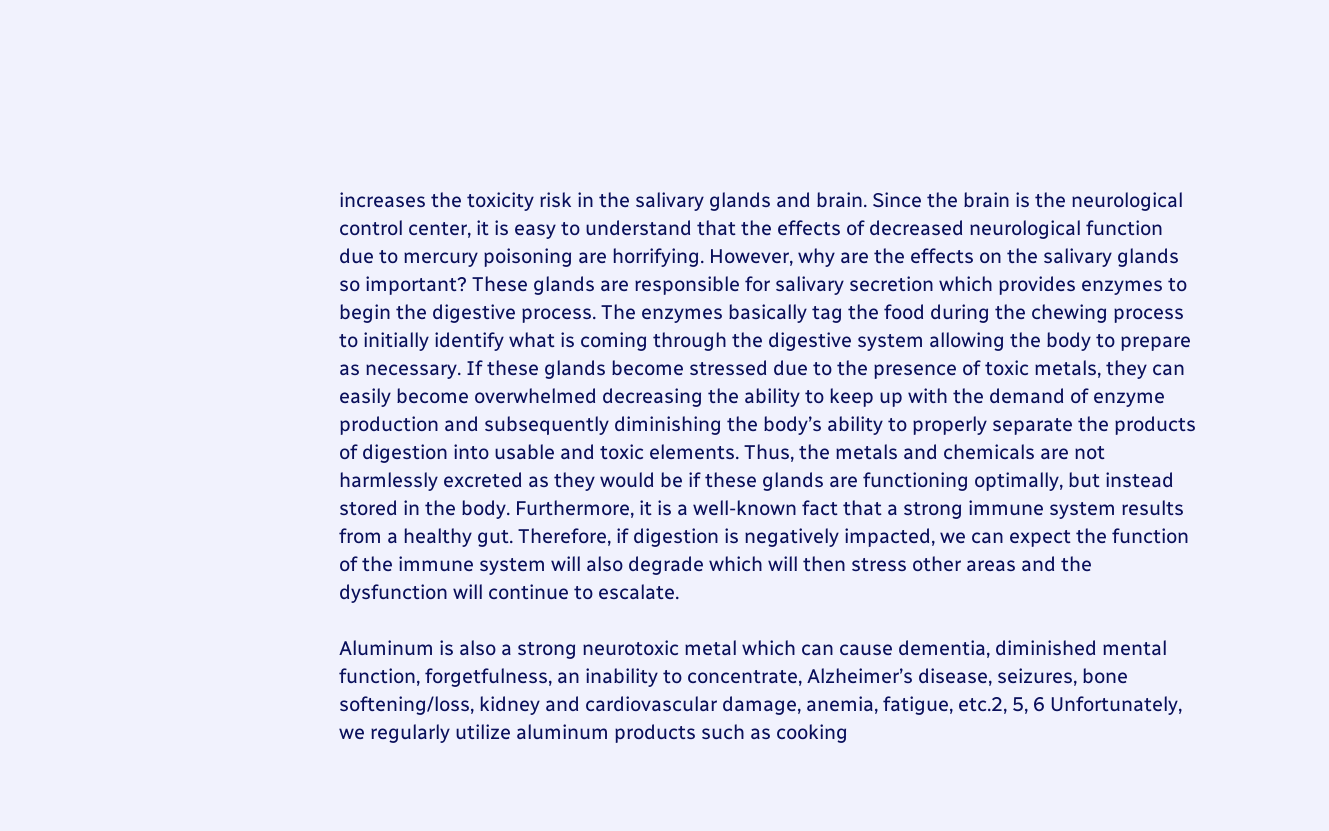increases the toxicity risk in the salivary glands and brain. Since the brain is the neurological control center, it is easy to understand that the effects of decreased neurological function due to mercury poisoning are horrifying. However, why are the effects on the salivary glands so important? These glands are responsible for salivary secretion which provides enzymes to begin the digestive process. The enzymes basically tag the food during the chewing process to initially identify what is coming through the digestive system allowing the body to prepare as necessary. If these glands become stressed due to the presence of toxic metals, they can easily become overwhelmed decreasing the ability to keep up with the demand of enzyme production and subsequently diminishing the body’s ability to properly separate the products of digestion into usable and toxic elements. Thus, the metals and chemicals are not harmlessly excreted as they would be if these glands are functioning optimally, but instead stored in the body. Furthermore, it is a well-known fact that a strong immune system results from a healthy gut. Therefore, if digestion is negatively impacted, we can expect the function of the immune system will also degrade which will then stress other areas and the dysfunction will continue to escalate.

Aluminum is also a strong neurotoxic metal which can cause dementia, diminished mental function, forgetfulness, an inability to concentrate, Alzheimer’s disease, seizures, bone softening/loss, kidney and cardiovascular damage, anemia, fatigue, etc.2, 5, 6 Unfortunately, we regularly utilize aluminum products such as cooking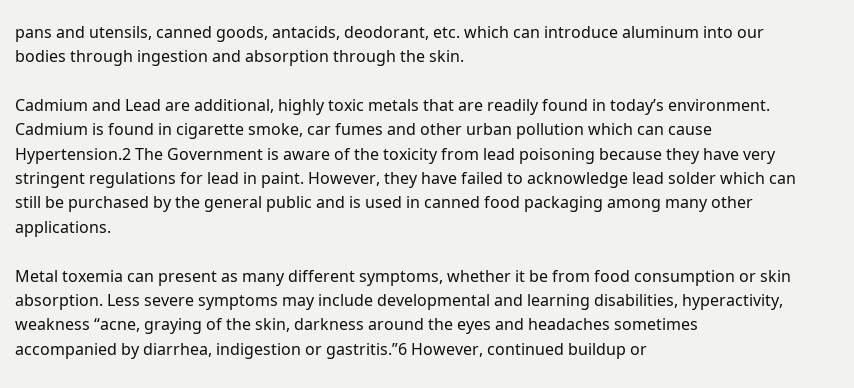pans and utensils, canned goods, antacids, deodorant, etc. which can introduce aluminum into our bodies through ingestion and absorption through the skin.

Cadmium and Lead are additional, highly toxic metals that are readily found in today’s environment. Cadmium is found in cigarette smoke, car fumes and other urban pollution which can cause Hypertension.2 The Government is aware of the toxicity from lead poisoning because they have very stringent regulations for lead in paint. However, they have failed to acknowledge lead solder which can still be purchased by the general public and is used in canned food packaging among many other applications.

Metal toxemia can present as many different symptoms, whether it be from food consumption or skin absorption. Less severe symptoms may include developmental and learning disabilities, hyperactivity, weakness “acne, graying of the skin, darkness around the eyes and headaches sometimes accompanied by diarrhea, indigestion or gastritis.”6 However, continued buildup or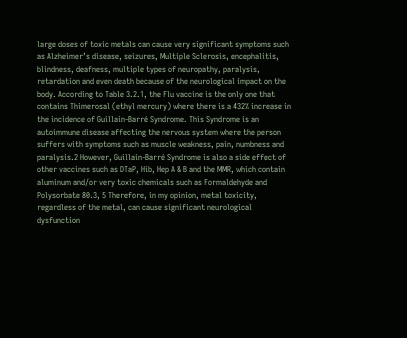large doses of toxic metals can cause very significant symptoms such as Alzheimer’s disease, seizures, Multiple Sclerosis, encephalitis, blindness, deafness, multiple types of neuropathy, paralysis, retardation and even death because of the neurological impact on the body. According to Table 3.2.1, the Flu vaccine is the only one that contains Thimerosal (ethyl mercury) where there is a 432% increase in the incidence of Guillain-Barré Syndrome. This Syndrome is an autoimmune disease affecting the nervous system where the person suffers with symptoms such as muscle weakness, pain, numbness and paralysis.2 However, Guillain-Barré Syndrome is also a side effect of other vaccines such as DTaP, Hib, Hep A & B and the MMR, which contain aluminum and/or very toxic chemicals such as Formaldehyde and Polysorbate 80.3, 5 Therefore, in my opinion, metal toxicity, regardless of the metal, can cause significant neurological dysfunction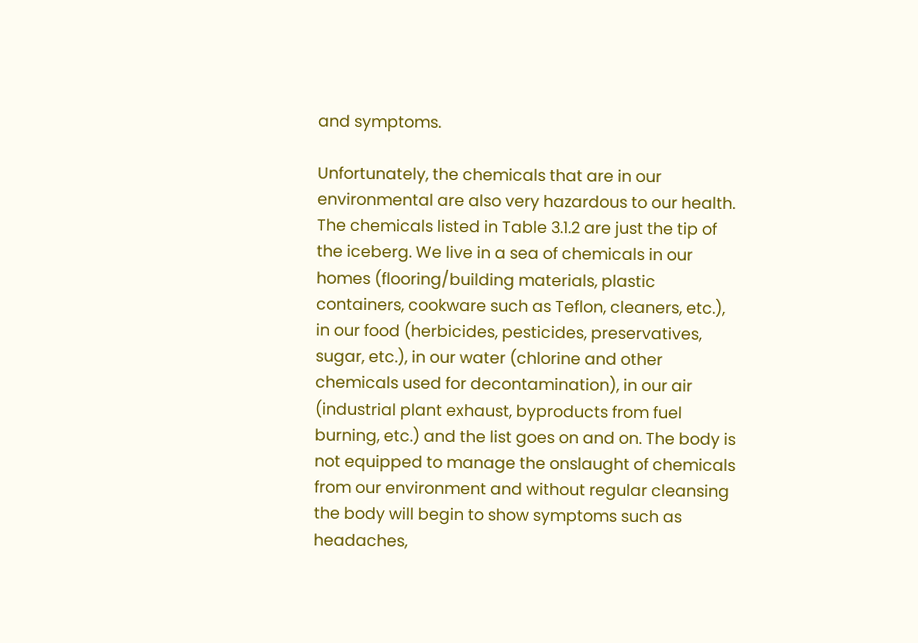and symptoms.

Unfortunately, the chemicals that are in our environmental are also very hazardous to our health. The chemicals listed in Table 3.1.2 are just the tip of the iceberg. We live in a sea of chemicals in our homes (flooring/building materials, plastic containers, cookware such as Teflon, cleaners, etc.), in our food (herbicides, pesticides, preservatives, sugar, etc.), in our water (chlorine and other chemicals used for decontamination), in our air (industrial plant exhaust, byproducts from fuel burning, etc.) and the list goes on and on. The body is not equipped to manage the onslaught of chemicals from our environment and without regular cleansing the body will begin to show symptoms such as headaches,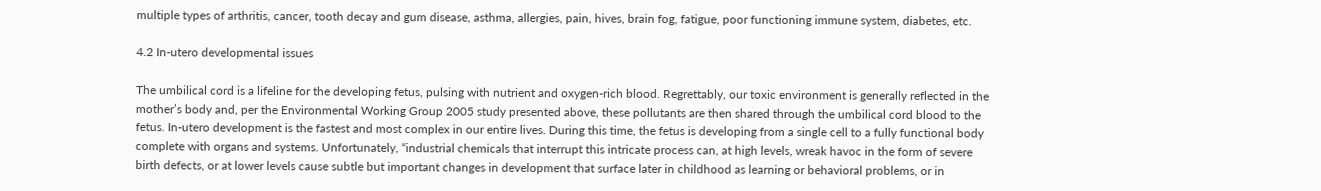multiple types of arthritis, cancer, tooth decay and gum disease, asthma, allergies, pain, hives, brain fog, fatigue, poor functioning immune system, diabetes, etc.

4.2 In-utero developmental issues

The umbilical cord is a lifeline for the developing fetus, pulsing with nutrient and oxygen-rich blood. Regrettably, our toxic environment is generally reflected in the mother’s body and, per the Environmental Working Group 2005 study presented above, these pollutants are then shared through the umbilical cord blood to the fetus. In-utero development is the fastest and most complex in our entire lives. During this time, the fetus is developing from a single cell to a fully functional body complete with organs and systems. Unfortunately, “industrial chemicals that interrupt this intricate process can, at high levels, wreak havoc in the form of severe birth defects, or at lower levels cause subtle but important changes in development that surface later in childhood as learning or behavioral problems, or in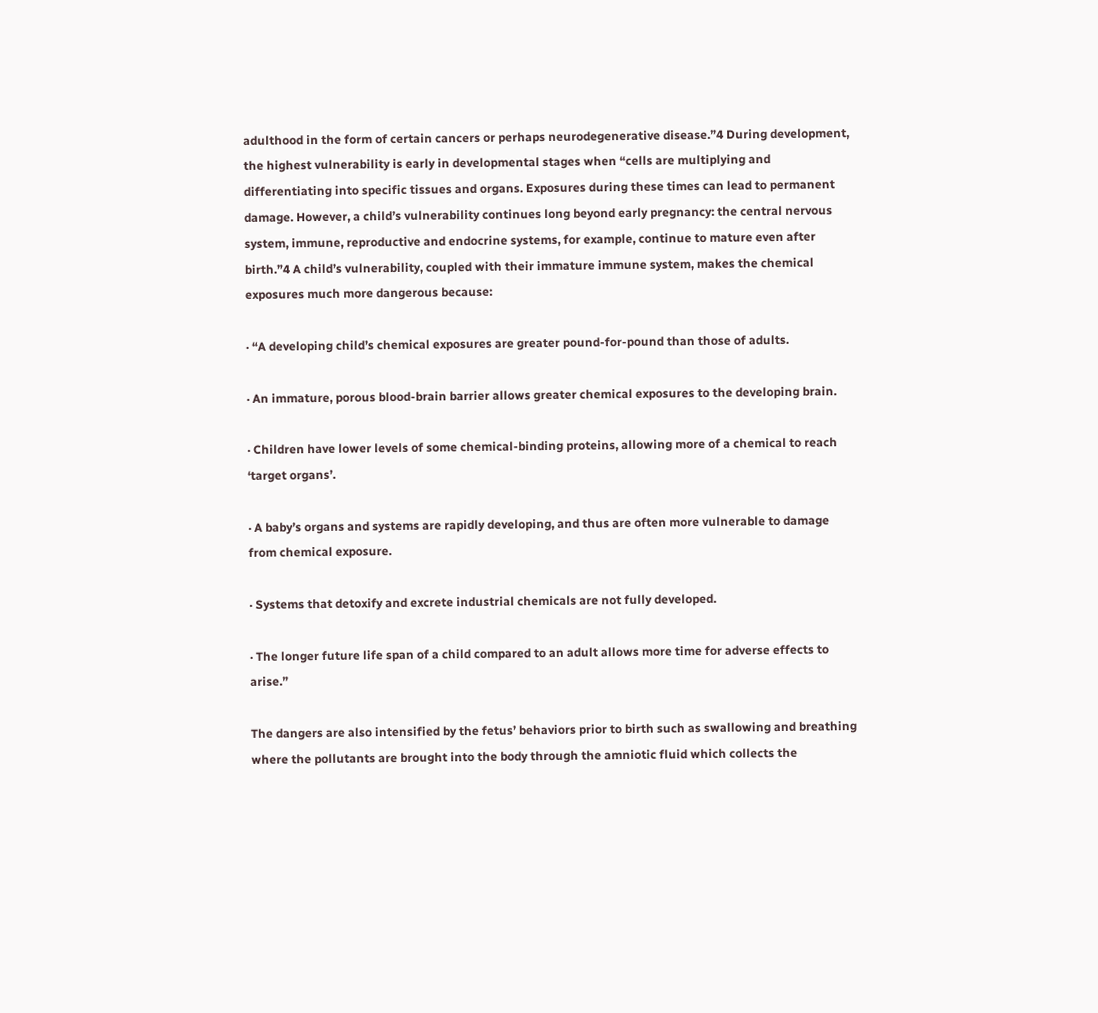adulthood in the form of certain cancers or perhaps neurodegenerative disease.”4 During development, the highest vulnerability is early in developmental stages when “cells are multiplying and differentiating into specific tissues and organs. Exposures during these times can lead to permanent damage. However, a child’s vulnerability continues long beyond early pregnancy: the central nervous system, immune, reproductive and endocrine systems, for example, continue to mature even after birth.”4 A child’s vulnerability, coupled with their immature immune system, makes the chemical exposures much more dangerous because:

· “A developing child’s chemical exposures are greater pound-for-pound than those of adults.

· An immature, porous blood-brain barrier allows greater chemical exposures to the developing brain.

· Children have lower levels of some chemical-binding proteins, allowing more of a chemical to reach ‘target organs’.

· A baby’s organs and systems are rapidly developing, and thus are often more vulnerable to damage from chemical exposure.

· Systems that detoxify and excrete industrial chemicals are not fully developed.

· The longer future life span of a child compared to an adult allows more time for adverse effects to arise.”

The dangers are also intensified by the fetus’ behaviors prior to birth such as swallowing and breathing where the pollutants are brought into the body through the amniotic fluid which collects the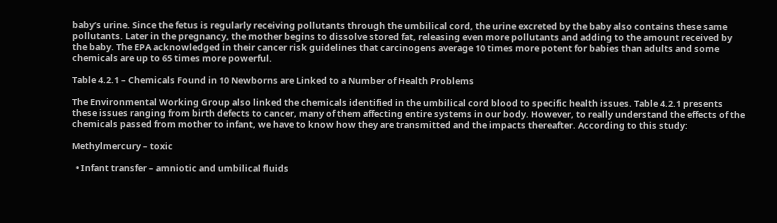baby’s urine. Since the fetus is regularly receiving pollutants through the umbilical cord, the urine excreted by the baby also contains these same pollutants. Later in the pregnancy, the mother begins to dissolve stored fat, releasing even more pollutants and adding to the amount received by the baby. The EPA acknowledged in their cancer risk guidelines that carcinogens average 10 times more potent for babies than adults and some chemicals are up to 65 times more powerful.

Table 4.2.1 – Chemicals Found in 10 Newborns are Linked to a Number of Health Problems

The Environmental Working Group also linked the chemicals identified in the umbilical cord blood to specific health issues. Table 4.2.1 presents these issues ranging from birth defects to cancer, many of them affecting entire systems in our body. However, to really understand the effects of the chemicals passed from mother to infant, we have to know how they are transmitted and the impacts thereafter. According to this study:

Methylmercury – toxic

  • Infant transfer – amniotic and umbilical fluids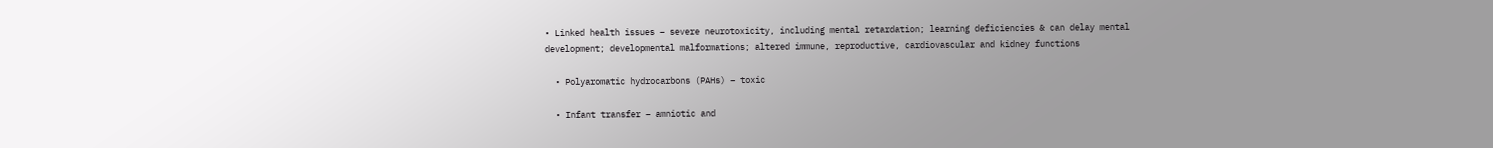• Linked health issues – severe neurotoxicity, including mental retardation; learning deficiencies & can delay mental development; developmental malformations; altered immune, reproductive, cardiovascular and kidney functions

  • Polyaromatic hydrocarbons (PAHs) – toxic

  • Infant transfer – amniotic and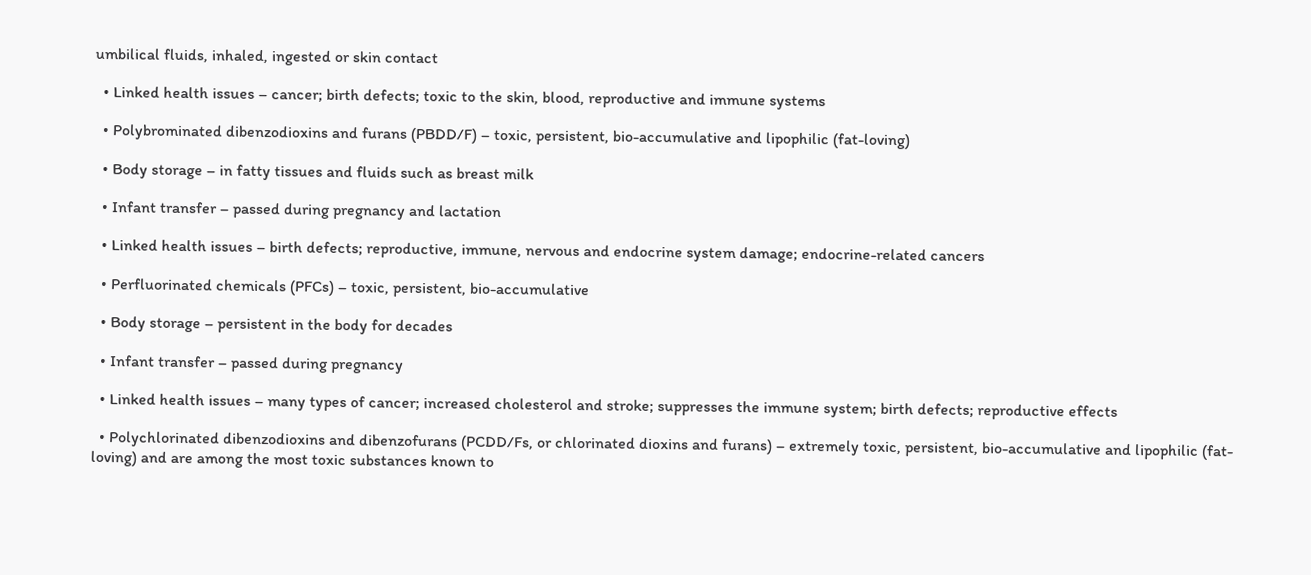umbilical fluids, inhaled, ingested or skin contact

  • Linked health issues – cancer; birth defects; toxic to the skin, blood, reproductive and immune systems

  • Polybrominated dibenzodioxins and furans (PBDD/F) – toxic, persistent, bio-accumulative and lipophilic (fat-loving)

  • Body storage – in fatty tissues and fluids such as breast milk

  • Infant transfer – passed during pregnancy and lactation

  • Linked health issues – birth defects; reproductive, immune, nervous and endocrine system damage; endocrine-related cancers

  • Perfluorinated chemicals (PFCs) – toxic, persistent, bio-accumulative

  • Body storage – persistent in the body for decades

  • Infant transfer – passed during pregnancy

  • Linked health issues – many types of cancer; increased cholesterol and stroke; suppresses the immune system; birth defects; reproductive effects

  • Polychlorinated dibenzodioxins and dibenzofurans (PCDD/Fs, or chlorinated dioxins and furans) – extremely toxic, persistent, bio-accumulative and lipophilic (fat-loving) and are among the most toxic substances known to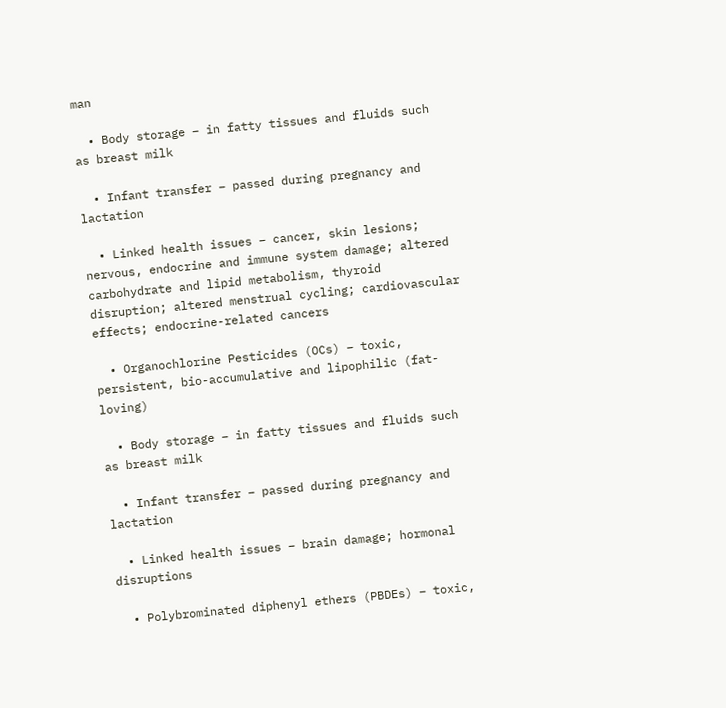man

  • Body storage – in fatty tissues and fluids such as breast milk

  • Infant transfer – passed during pregnancy and lactation

  • Linked health issues – cancer, skin lesions; nervous, endocrine and immune system damage; altered carbohydrate and lipid metabolism, thyroid disruption; altered menstrual cycling; cardiovascular effects; endocrine-related cancers

  • Organochlorine Pesticides (OCs) – toxic, persistent, bio-accumulative and lipophilic (fat-loving)

  • Body storage – in fatty tissues and fluids such as breast milk

  • Infant transfer – passed during pregnancy and lactation

  • Linked health issues – brain damage; hormonal disruptions

  • Polybrominated diphenyl ethers (PBDEs) – toxic,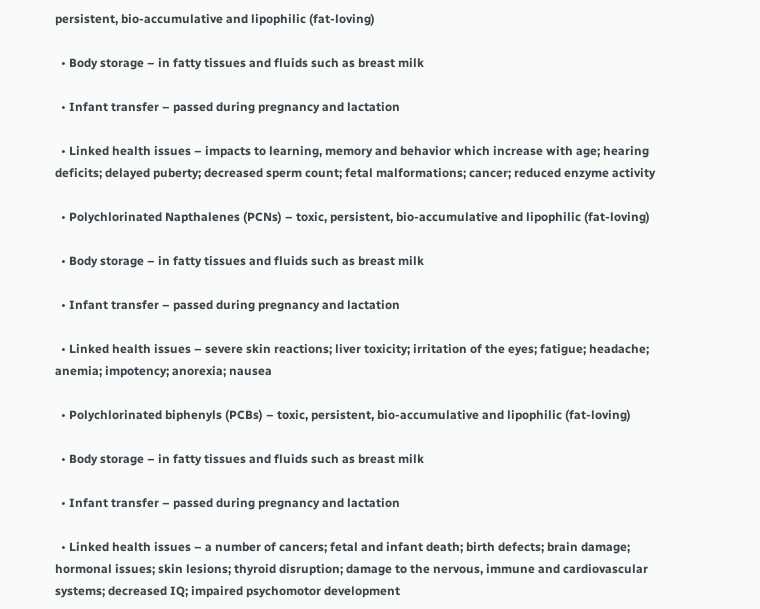persistent, bio-accumulative and lipophilic (fat-loving)

  • Body storage – in fatty tissues and fluids such as breast milk

  • Infant transfer – passed during pregnancy and lactation

  • Linked health issues – impacts to learning, memory and behavior which increase with age; hearing deficits; delayed puberty; decreased sperm count; fetal malformations; cancer; reduced enzyme activity

  • Polychlorinated Napthalenes (PCNs) – toxic, persistent, bio-accumulative and lipophilic (fat-loving)

  • Body storage – in fatty tissues and fluids such as breast milk

  • Infant transfer – passed during pregnancy and lactation

  • Linked health issues – severe skin reactions; liver toxicity; irritation of the eyes; fatigue; headache; anemia; impotency; anorexia; nausea

  • Polychlorinated biphenyls (PCBs) – toxic, persistent, bio-accumulative and lipophilic (fat-loving)

  • Body storage – in fatty tissues and fluids such as breast milk

  • Infant transfer – passed during pregnancy and lactation

  • Linked health issues – a number of cancers; fetal and infant death; birth defects; brain damage; hormonal issues; skin lesions; thyroid disruption; damage to the nervous, immune and cardiovascular systems; decreased IQ; impaired psychomotor development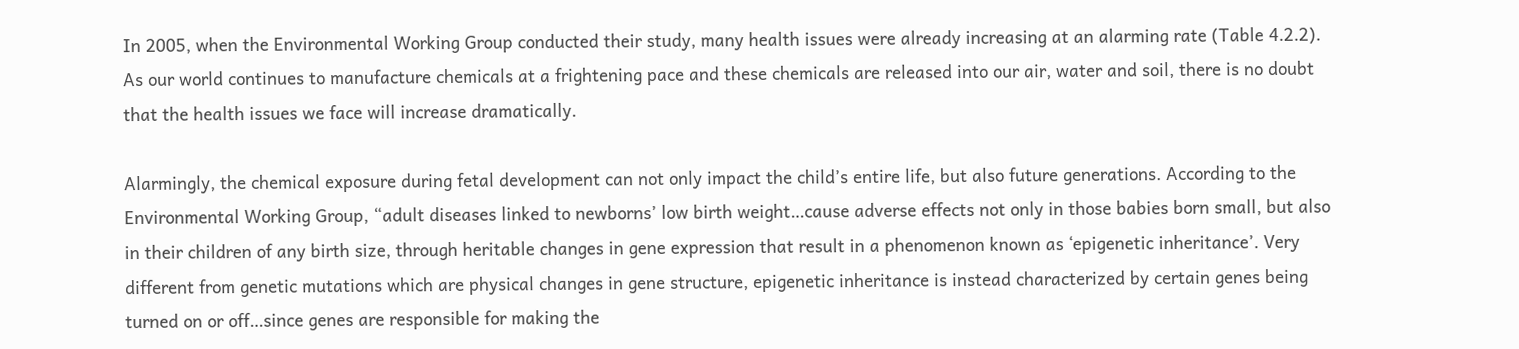In 2005, when the Environmental Working Group conducted their study, many health issues were already increasing at an alarming rate (Table 4.2.2). As our world continues to manufacture chemicals at a frightening pace and these chemicals are released into our air, water and soil, there is no doubt that the health issues we face will increase dramatically.

Alarmingly, the chemical exposure during fetal development can not only impact the child’s entire life, but also future generations. According to the Environmental Working Group, “adult diseases linked to newborns’ low birth weight…cause adverse effects not only in those babies born small, but also in their children of any birth size, through heritable changes in gene expression that result in a phenomenon known as ‘epigenetic inheritance’. Very different from genetic mutations which are physical changes in gene structure, epigenetic inheritance is instead characterized by certain genes being turned on or off…since genes are responsible for making the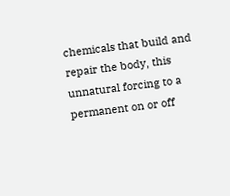chemicals that build and repair the body, this unnatural forcing to a permanent on or off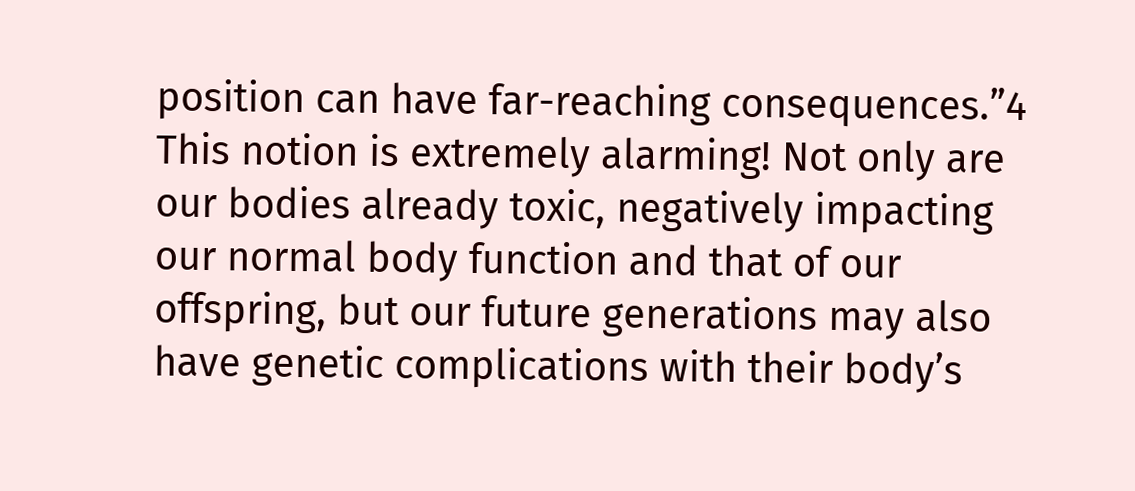position can have far-reaching consequences.”4 This notion is extremely alarming! Not only are our bodies already toxic, negatively impacting our normal body function and that of our offspring, but our future generations may also have genetic complications with their body’s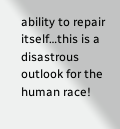ability to repair itself…this is a disastrous outlook for the human race!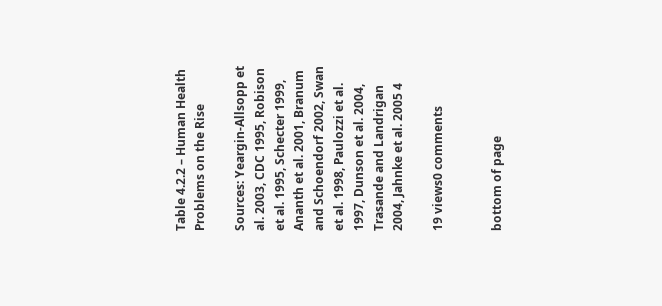Table 4.2.2 – Human Health Problems on the Rise

Sources: Yeargin-Allsopp et al. 2003, CDC 1995, Robison et al. 1995, Schecter 1999, Ananth et al. 2001, Branum and Schoendorf 2002, Swan et al. 1998, Paulozzi et al. 1997, Dunson et al. 2004, Trasande and Landrigan 2004, Jahnke et al. 2005 4

19 views0 comments


bottom of page